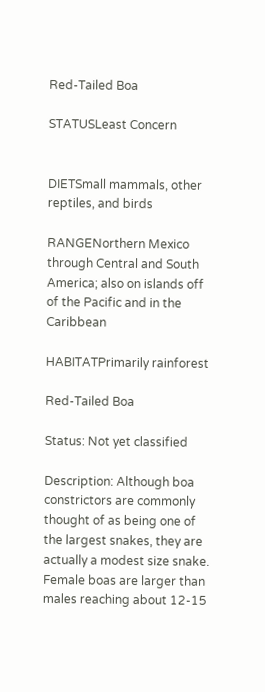Red-Tailed Boa

STATUSLeast Concern


DIETSmall mammals, other reptiles, and birds

RANGENorthern Mexico through Central and South America; also on islands off of the Pacific and in the Caribbean

HABITATPrimarily rainforest

Red-Tailed Boa

Status: Not yet classified

Description: Although boa constrictors are commonly thought of as being one of the largest snakes, they are actually a modest size snake. Female boas are larger than males reaching about 12-15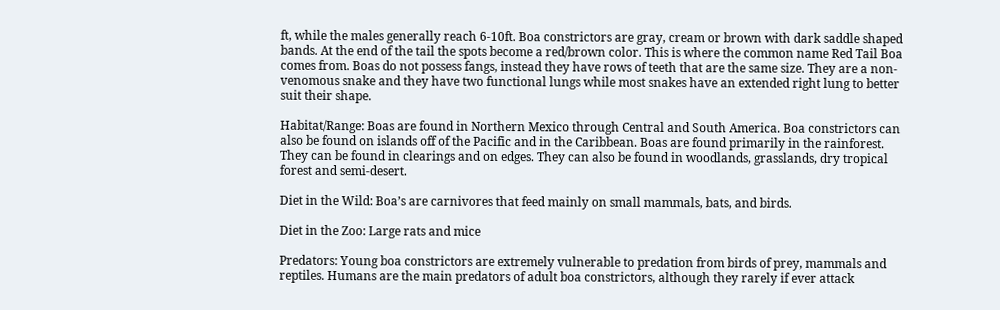ft, while the males generally reach 6-10ft. Boa constrictors are gray, cream or brown with dark saddle shaped bands. At the end of the tail the spots become a red/brown color. This is where the common name Red Tail Boa comes from. Boas do not possess fangs, instead they have rows of teeth that are the same size. They are a non-venomous snake and they have two functional lungs while most snakes have an extended right lung to better suit their shape.

Habitat/Range: Boas are found in Northern Mexico through Central and South America. Boa constrictors can also be found on islands off of the Pacific and in the Caribbean. Boas are found primarily in the rainforest. They can be found in clearings and on edges. They can also be found in woodlands, grasslands, dry tropical forest and semi-desert.

Diet in the Wild: Boa’s are carnivores that feed mainly on small mammals, bats, and birds.

Diet in the Zoo: Large rats and mice

Predators: Young boa constrictors are extremely vulnerable to predation from birds of prey, mammals and reptiles. Humans are the main predators of adult boa constrictors, although they rarely if ever attack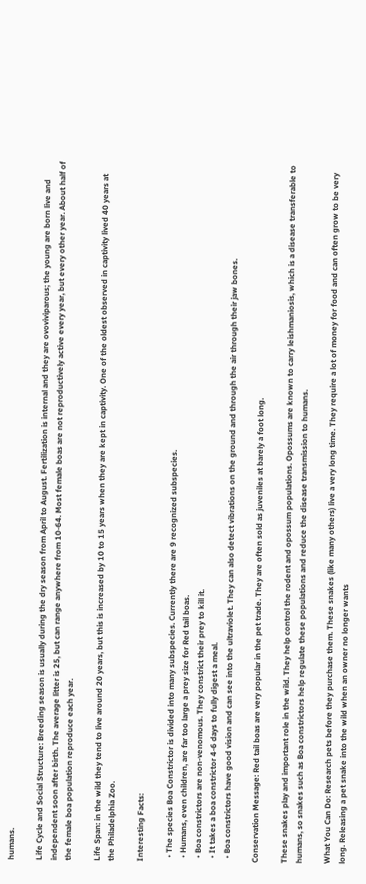humans.

Life Cycle and Social Structure: Breeding season is usually during the dry season from April to August. Fertilization is internal and they are ovoviviparous; the young are born live and independent soon after birth. The average litter is 25, but can range anywhere from 10-64. Most female boas are not reproductively active every year, but every other year. About half of the female boa population reproduce each year.

Life Span: in the wild they tend to live around 20 years, but this is increased by 10 to 15 years when they are kept in captivity. One of the oldest observed in captivity lived 40 years at the Philadelphia Zoo.

Interesting Facts:

  • The species Boa Constrictor is divided into many subspecies. Currently there are 9 recognized subspecies.
  • Humans, even children, are far too large a prey size for Red tail boas.
  • Boa constrictors are non-venomous. They constrict their prey to kill it.
  • It takes a boa constrictor 4-6 days to fully digest a meal.
  • Boa constrictors have good vision and can see into the ultraviolet. They can also detect vibrations on the ground and through the air through their jaw bones.

Conservation Message: Red tail boas are very popular in the pet trade. They are often sold as juveniles at barely a foot long.

These snakes play and important role in the wild. They help control the rodent and opossum populations. Opossums are known to carry leishmaniosis, which is a disease transferable to humans, so snakes such as Boa constrictors help regulate these populations and reduce the disease transmission to humans.

What You Can Do: Research pets before they purchase them. These snakes (like many others) live a very long time. They require a lot of money for food and can often grow to be very long. Releasing a pet snake into the wild when an owner no longer wants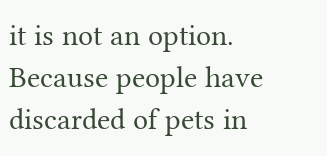it is not an option. Because people have discarded of pets in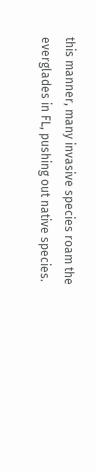this manner, many invasive species roam the everglades in FL, pushing out native species.